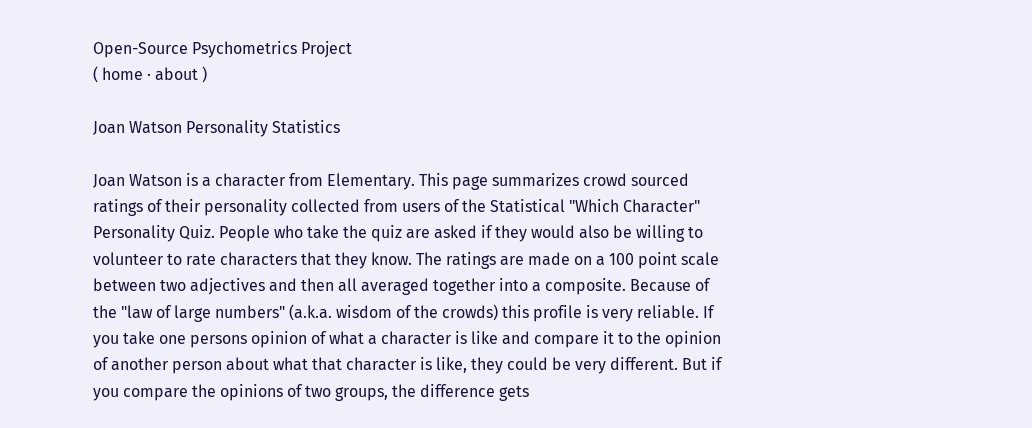Open-Source Psychometrics Project
( home · about )

Joan Watson Personality Statistics

Joan Watson is a character from Elementary. This page summarizes crowd sourced ratings of their personality collected from users of the Statistical "Which Character" Personality Quiz. People who take the quiz are asked if they would also be willing to volunteer to rate characters that they know. The ratings are made on a 100 point scale between two adjectives and then all averaged together into a composite. Because of the "law of large numbers" (a.k.a. wisdom of the crowds) this profile is very reliable. If you take one persons opinion of what a character is like and compare it to the opinion of another person about what that character is like, they could be very different. But if you compare the opinions of two groups, the difference gets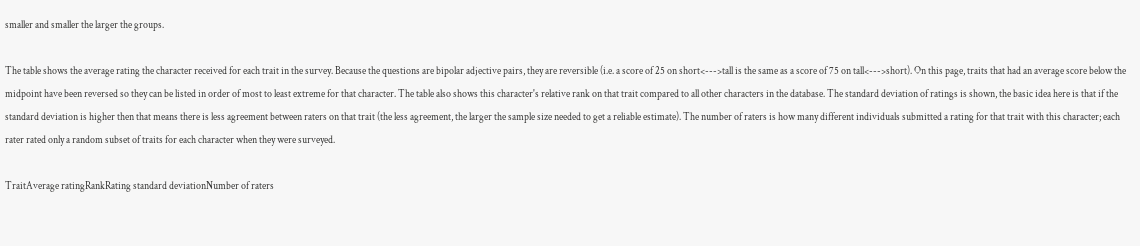smaller and smaller the larger the groups.

The table shows the average rating the character received for each trait in the survey. Because the questions are bipolar adjective pairs, they are reversible (i.e. a score of 25 on short<--->tall is the same as a score of 75 on tall<--->short). On this page, traits that had an average score below the midpoint have been reversed so they can be listed in order of most to least extreme for that character. The table also shows this character's relative rank on that trait compared to all other characters in the database. The standard deviation of ratings is shown, the basic idea here is that if the standard deviation is higher then that means there is less agreement between raters on that trait (the less agreement, the larger the sample size needed to get a reliable estimate). The number of raters is how many different individuals submitted a rating for that trait with this character; each rater rated only a random subset of traits for each character when they were surveyed.

TraitAverage ratingRankRating standard deviationNumber of raters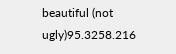beautiful (not ugly)95.3258.216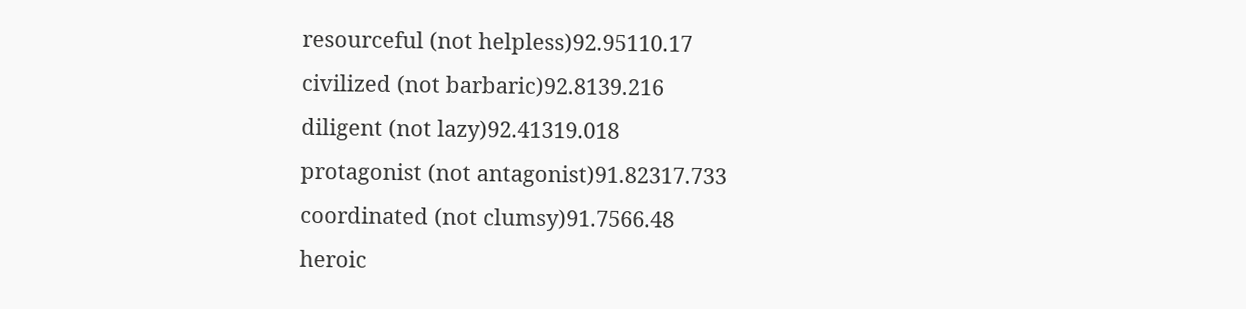resourceful (not helpless)92.95110.17
civilized (not barbaric)92.8139.216
diligent (not lazy)92.41319.018
protagonist (not antagonist)91.82317.733
coordinated (not clumsy)91.7566.48
heroic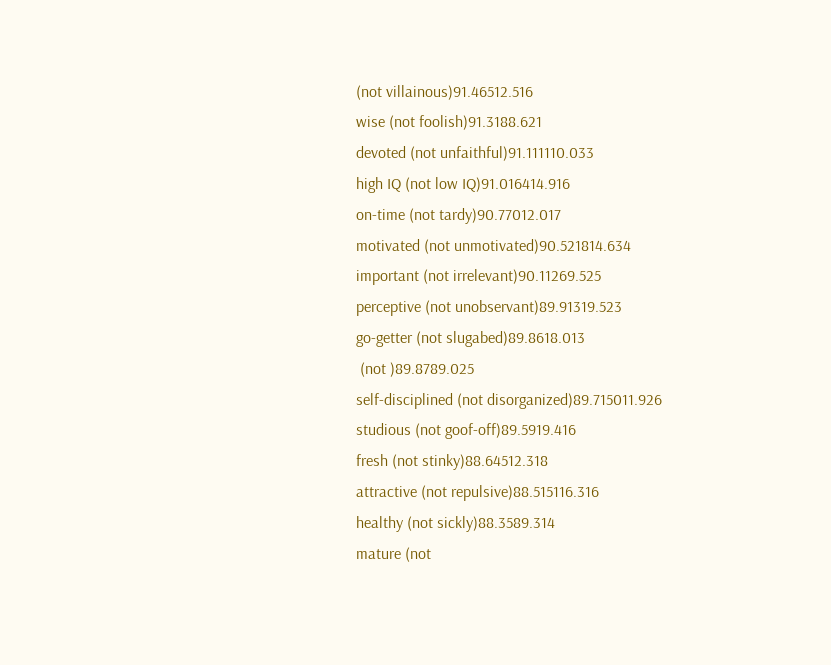(not villainous)91.46512.516
wise (not foolish)91.3188.621
devoted (not unfaithful)91.111110.033
high IQ (not low IQ)91.016414.916
on-time (not tardy)90.77012.017
motivated (not unmotivated)90.521814.634
important (not irrelevant)90.11269.525
perceptive (not unobservant)89.91319.523
go-getter (not slugabed)89.8618.013
 (not )89.8789.025
self-disciplined (not disorganized)89.715011.926
studious (not goof-off)89.5919.416
fresh (not stinky)88.64512.318
attractive (not repulsive)88.515116.316
healthy (not sickly)88.3589.314
mature (not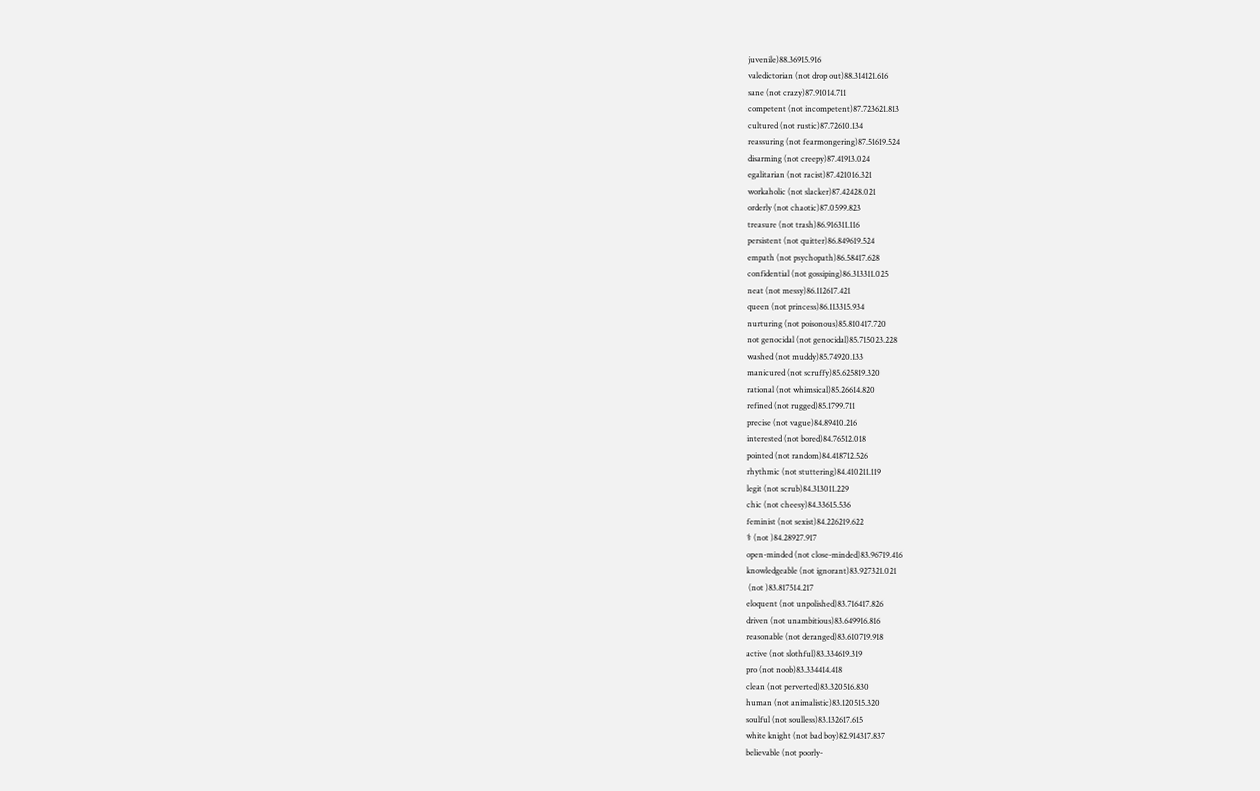juvenile)88.36915.916
valedictorian (not drop out)88.314121.616
sane (not crazy)87.91014.711
competent (not incompetent)87.723621.813
cultured (not rustic)87.72610.134
reassuring (not fearmongering)87.51619.524
disarming (not creepy)87.41913.024
egalitarian (not racist)87.421016.321
workaholic (not slacker)87.42428.021
orderly (not chaotic)87.0599.823
treasure (not trash)86.916311.116
persistent (not quitter)86.849619.524
empath (not psychopath)86.58417.628
confidential (not gossiping)86.313311.025
neat (not messy)86.112617.421
queen (not princess)86.113315.934
nurturing (not poisonous)85.810417.720
not genocidal (not genocidal)85.715023.228
washed (not muddy)85.74920.133
manicured (not scruffy)85.625819.320
rational (not whimsical)85.26614.820
refined (not rugged)85.1799.711
precise (not vague)84.89410.216
interested (not bored)84.76512.018
pointed (not random)84.418712.526
rhythmic (not stuttering)84.410211.119
legit (not scrub)84.313011.229
chic (not cheesy)84.33615.536
feminist (not sexist)84.226219.622
⚕ (not )84.28927.917
open-minded (not close-minded)83.96719.416
knowledgeable (not ignorant)83.927321.021
 (not )83.817514.217
eloquent (not unpolished)83.716417.826
driven (not unambitious)83.649916.816
reasonable (not deranged)83.610719.918
active (not slothful)83.334619.319
pro (not noob)83.334414.418
clean (not perverted)83.320516.830
human (not animalistic)83.120515.320
soulful (not soulless)83.132617.615
white knight (not bad boy)82.914317.837
believable (not poorly-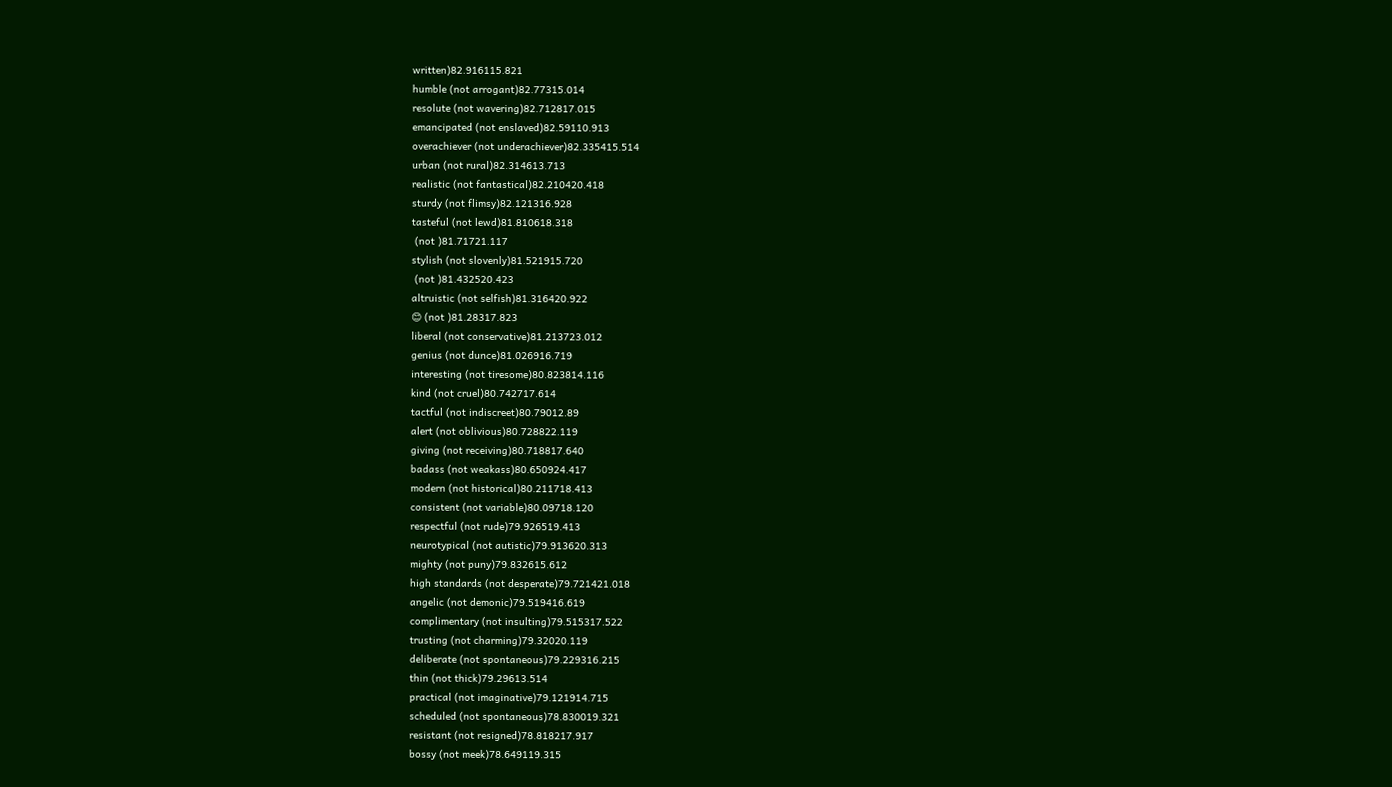written)82.916115.821
humble (not arrogant)82.77315.014
resolute (not wavering)82.712817.015
emancipated (not enslaved)82.59110.913
overachiever (not underachiever)82.335415.514
urban (not rural)82.314613.713
realistic (not fantastical)82.210420.418
sturdy (not flimsy)82.121316.928
tasteful (not lewd)81.810618.318
 (not )81.71721.117
stylish (not slovenly)81.521915.720
 (not )81.432520.423
altruistic (not selfish)81.316420.922
😊 (not )81.28317.823
liberal (not conservative)81.213723.012
genius (not dunce)81.026916.719
interesting (not tiresome)80.823814.116
kind (not cruel)80.742717.614
tactful (not indiscreet)80.79012.89
alert (not oblivious)80.728822.119
giving (not receiving)80.718817.640
badass (not weakass)80.650924.417
modern (not historical)80.211718.413
consistent (not variable)80.09718.120
respectful (not rude)79.926519.413
neurotypical (not autistic)79.913620.313
mighty (not puny)79.832615.612
high standards (not desperate)79.721421.018
angelic (not demonic)79.519416.619
complimentary (not insulting)79.515317.522
trusting (not charming)79.32020.119
deliberate (not spontaneous)79.229316.215
thin (not thick)79.29613.514
practical (not imaginative)79.121914.715
scheduled (not spontaneous)78.830019.321
resistant (not resigned)78.818217.917
bossy (not meek)78.649119.315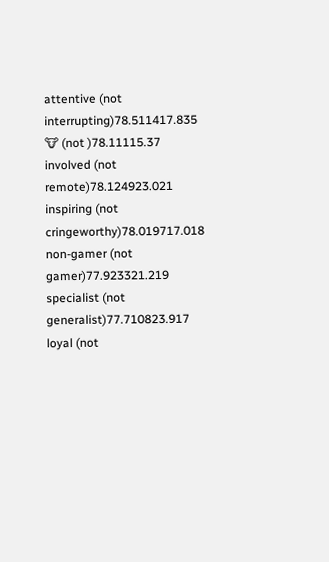attentive (not interrupting)78.511417.835
🐮 (not )78.11115.37
involved (not remote)78.124923.021
inspiring (not cringeworthy)78.019717.018
non-gamer (not gamer)77.923321.219
specialist (not generalist)77.710823.917
loyal (not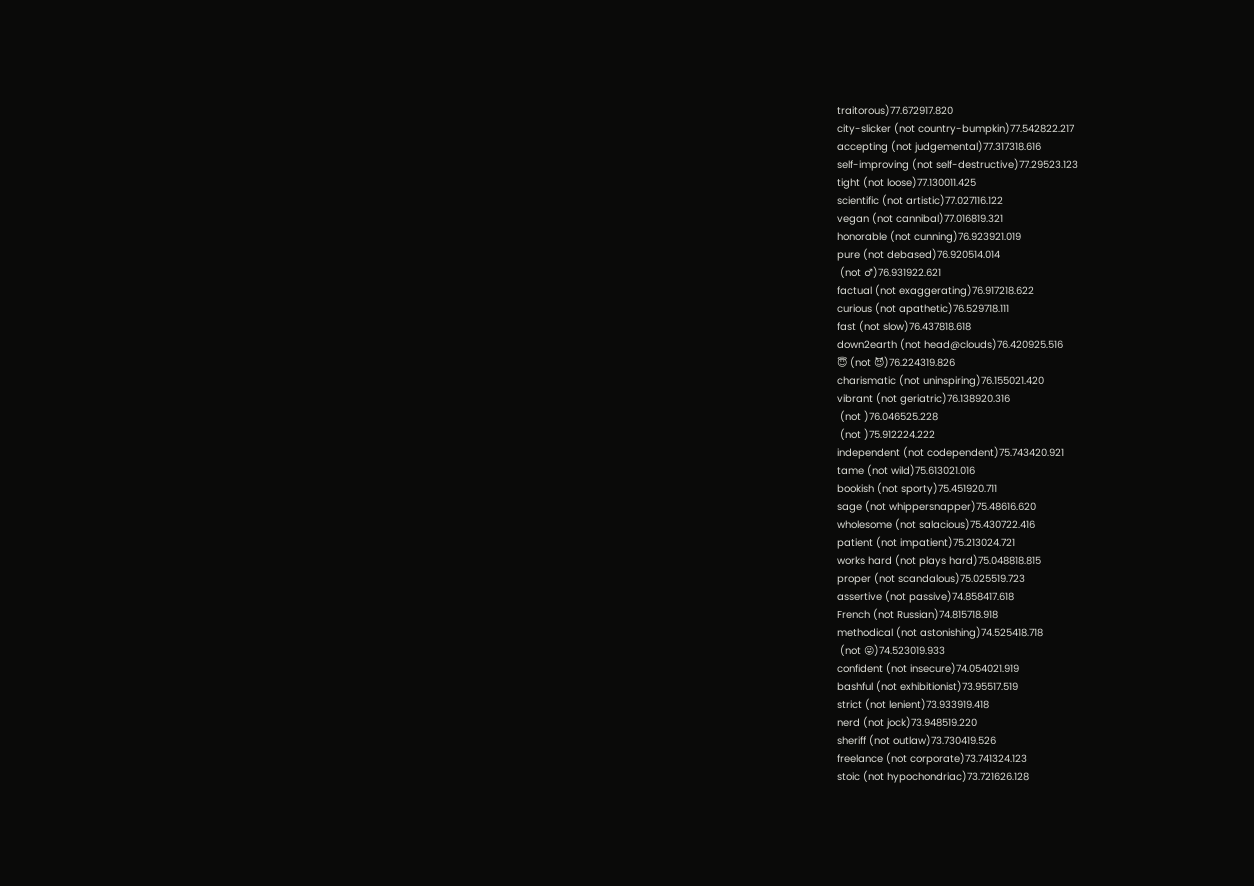traitorous)77.672917.820
city-slicker (not country-bumpkin)77.542822.217
accepting (not judgemental)77.317318.616
self-improving (not self-destructive)77.29523.123
tight (not loose)77.130011.425
scientific (not artistic)77.027116.122
vegan (not cannibal)77.016819.321
honorable (not cunning)76.923921.019
pure (not debased)76.920514.014
 (not ♂)76.931922.621
factual (not exaggerating)76.917218.622
curious (not apathetic)76.529718.111
fast (not slow)76.437818.618
down2earth (not head@clouds)76.420925.516
😇 (not 😈)76.224319.826
charismatic (not uninspiring)76.155021.420
vibrant (not geriatric)76.138920.316
 (not )76.046525.228
 (not )75.912224.222
independent (not codependent)75.743420.921
tame (not wild)75.613021.016
bookish (not sporty)75.451920.711
sage (not whippersnapper)75.48616.620
wholesome (not salacious)75.430722.416
patient (not impatient)75.213024.721
works hard (not plays hard)75.048818.815
proper (not scandalous)75.025519.723
assertive (not passive)74.858417.618
French (not Russian)74.815718.918
methodical (not astonishing)74.525418.718
 (not 😜)74.523019.933
confident (not insecure)74.054021.919
bashful (not exhibitionist)73.95517.519
strict (not lenient)73.933919.418
nerd (not jock)73.948519.220
sheriff (not outlaw)73.730419.526
freelance (not corporate)73.741324.123
stoic (not hypochondriac)73.721626.128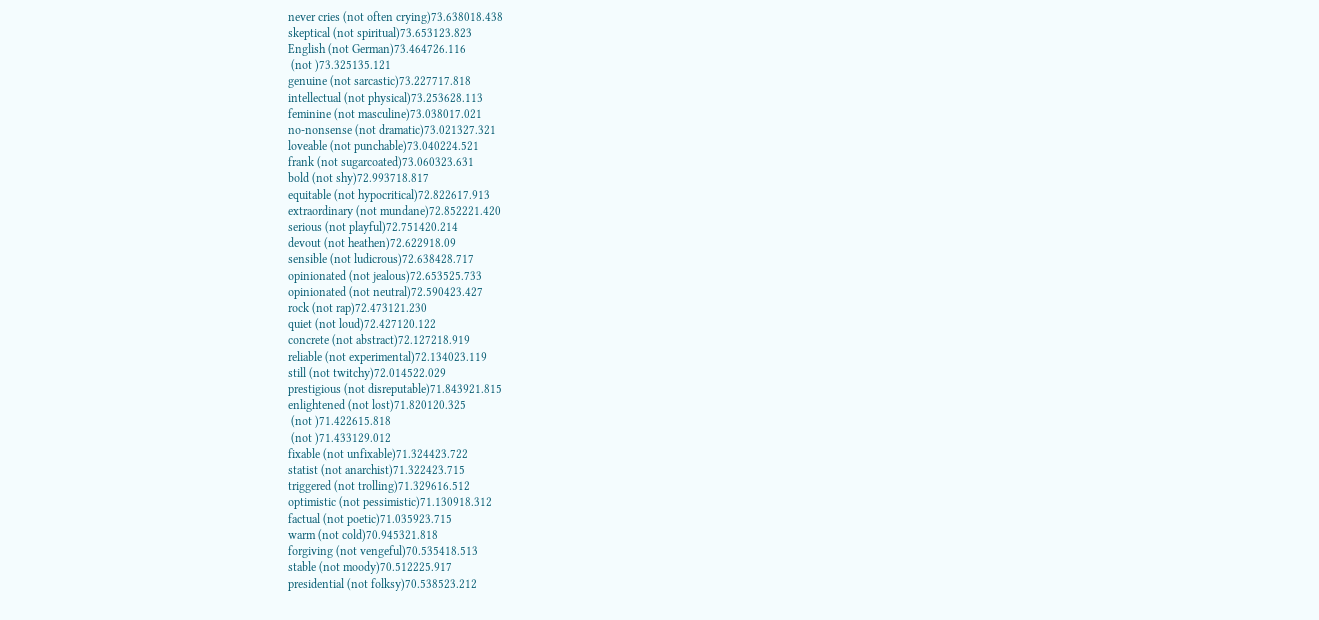never cries (not often crying)73.638018.438
skeptical (not spiritual)73.653123.823
English (not German)73.464726.116
 (not )73.325135.121
genuine (not sarcastic)73.227717.818
intellectual (not physical)73.253628.113
feminine (not masculine)73.038017.021
no-nonsense (not dramatic)73.021327.321
loveable (not punchable)73.040224.521
frank (not sugarcoated)73.060323.631
bold (not shy)72.993718.817
equitable (not hypocritical)72.822617.913
extraordinary (not mundane)72.852221.420
serious (not playful)72.751420.214
devout (not heathen)72.622918.09
sensible (not ludicrous)72.638428.717
opinionated (not jealous)72.653525.733
opinionated (not neutral)72.590423.427
rock (not rap)72.473121.230
quiet (not loud)72.427120.122
concrete (not abstract)72.127218.919
reliable (not experimental)72.134023.119
still (not twitchy)72.014522.029
prestigious (not disreputable)71.843921.815
enlightened (not lost)71.820120.325
 (not )71.422615.818
 (not )71.433129.012
fixable (not unfixable)71.324423.722
statist (not anarchist)71.322423.715
triggered (not trolling)71.329616.512
optimistic (not pessimistic)71.130918.312
factual (not poetic)71.035923.715
warm (not cold)70.945321.818
forgiving (not vengeful)70.535418.513
stable (not moody)70.512225.917
presidential (not folksy)70.538523.212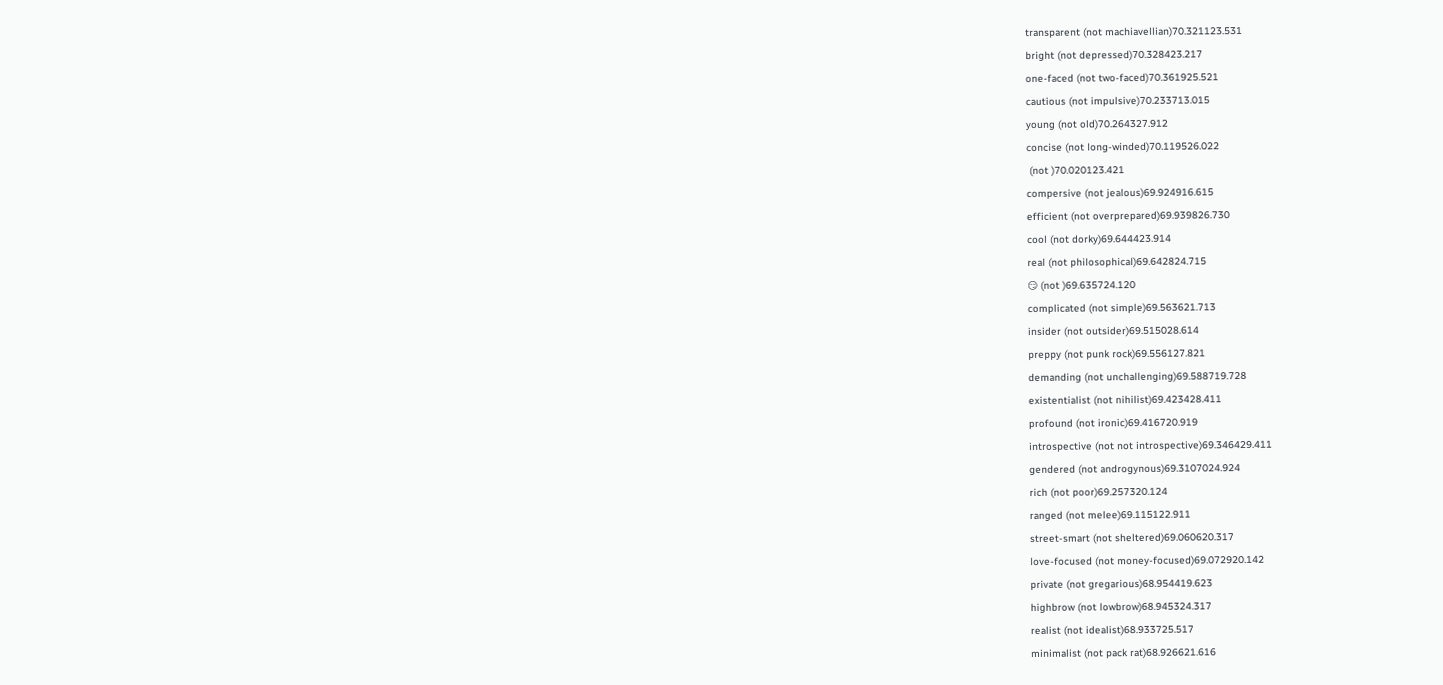transparent (not machiavellian)70.321123.531
bright (not depressed)70.328423.217
one-faced (not two-faced)70.361925.521
cautious (not impulsive)70.233713.015
young (not old)70.264327.912
concise (not long-winded)70.119526.022
 (not )70.020123.421
compersive (not jealous)69.924916.615
efficient (not overprepared)69.939826.730
cool (not dorky)69.644423.914
real (not philosophical)69.642824.715
😏 (not )69.635724.120
complicated (not simple)69.563621.713
insider (not outsider)69.515028.614
preppy (not punk rock)69.556127.821
demanding (not unchallenging)69.588719.728
existentialist (not nihilist)69.423428.411
profound (not ironic)69.416720.919
introspective (not not introspective)69.346429.411
gendered (not androgynous)69.3107024.924
rich (not poor)69.257320.124
ranged (not melee)69.115122.911
street-smart (not sheltered)69.060620.317
love-focused (not money-focused)69.072920.142
private (not gregarious)68.954419.623
highbrow (not lowbrow)68.945324.317
realist (not idealist)68.933725.517
minimalist (not pack rat)68.926621.616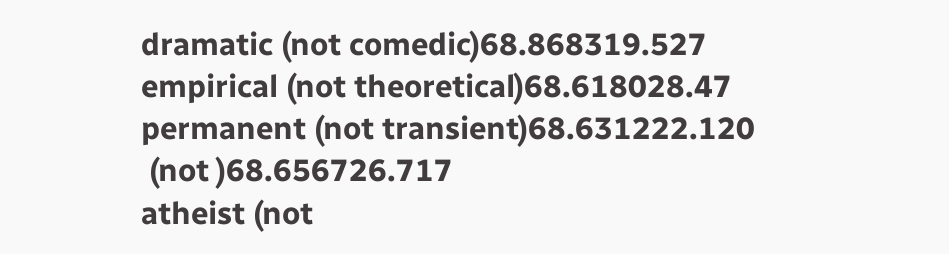dramatic (not comedic)68.868319.527
empirical (not theoretical)68.618028.47
permanent (not transient)68.631222.120
 (not )68.656726.717
atheist (not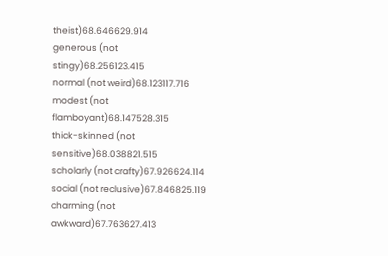theist)68.646629.914
generous (not stingy)68.256123.415
normal (not weird)68.123117.716
modest (not flamboyant)68.147528.315
thick-skinned (not sensitive)68.038821.515
scholarly (not crafty)67.926624.114
social (not reclusive)67.846825.119
charming (not awkward)67.763627.413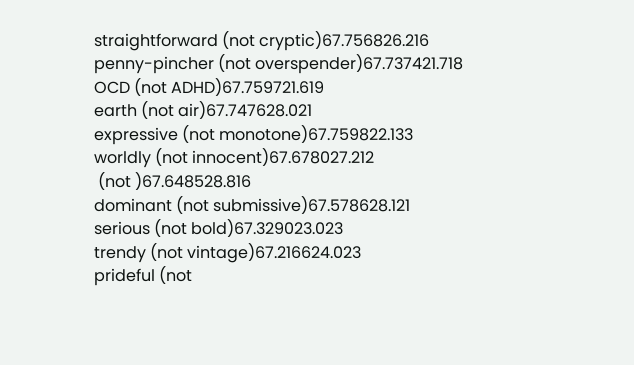straightforward (not cryptic)67.756826.216
penny-pincher (not overspender)67.737421.718
OCD (not ADHD)67.759721.619
earth (not air)67.747628.021
expressive (not monotone)67.759822.133
worldly (not innocent)67.678027.212
 (not )67.648528.816
dominant (not submissive)67.578628.121
serious (not bold)67.329023.023
trendy (not vintage)67.216624.023
prideful (not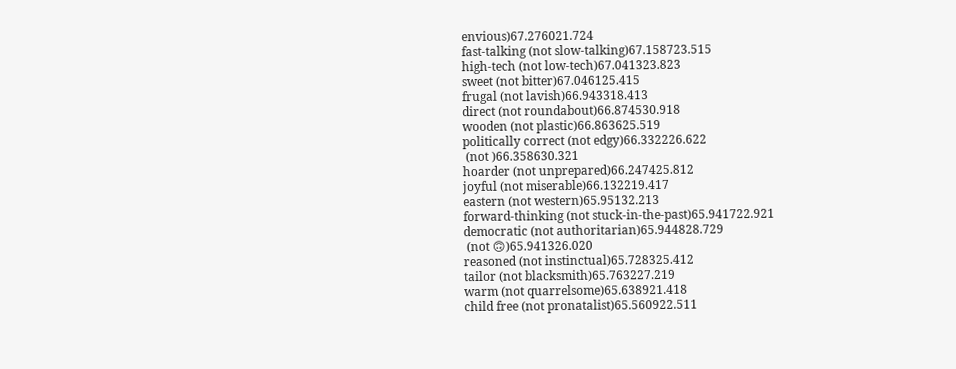envious)67.276021.724
fast-talking (not slow-talking)67.158723.515
high-tech (not low-tech)67.041323.823
sweet (not bitter)67.046125.415
frugal (not lavish)66.943318.413
direct (not roundabout)66.874530.918
wooden (not plastic)66.863625.519
politically correct (not edgy)66.332226.622
 (not )66.358630.321
hoarder (not unprepared)66.247425.812
joyful (not miserable)66.132219.417
eastern (not western)65.95132.213
forward-thinking (not stuck-in-the-past)65.941722.921
democratic (not authoritarian)65.944828.729
 (not 🙃)65.941326.020
reasoned (not instinctual)65.728325.412
tailor (not blacksmith)65.763227.219
warm (not quarrelsome)65.638921.418
child free (not pronatalist)65.560922.511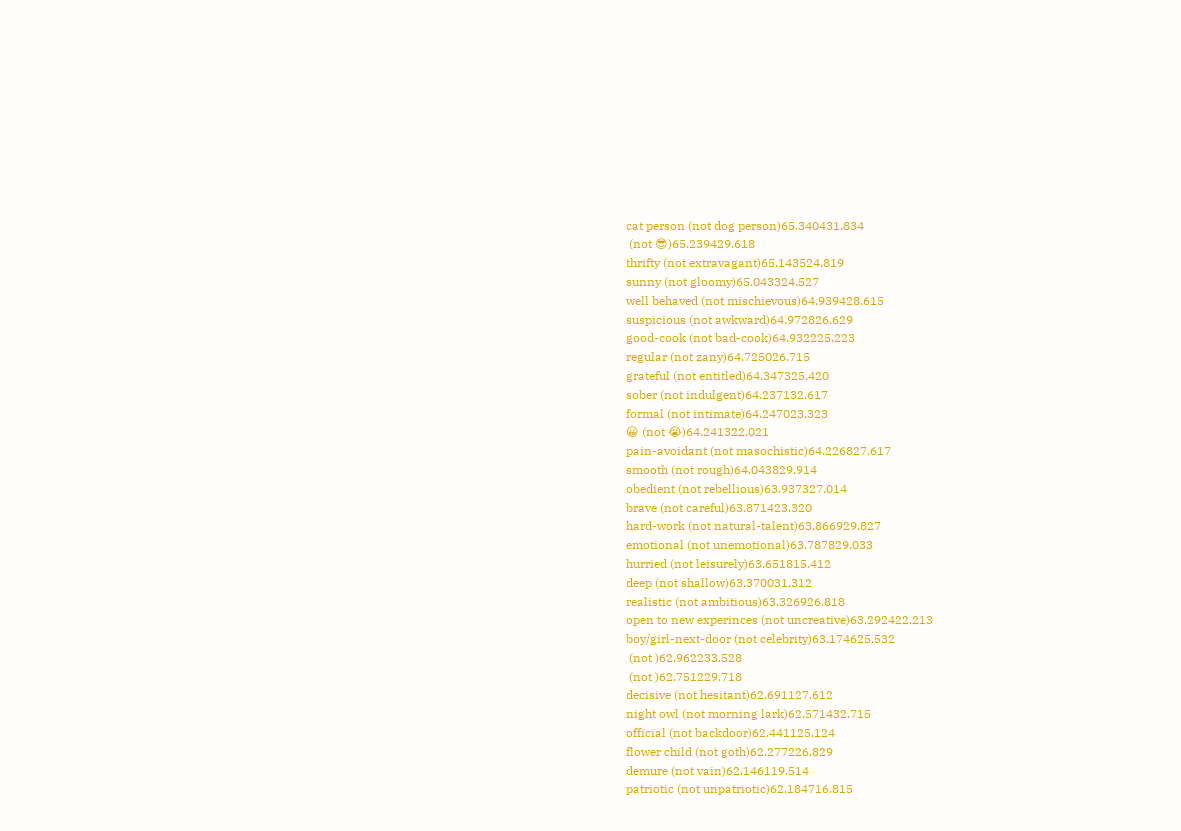cat person (not dog person)65.340431.834
 (not 😎)65.239429.618
thrifty (not extravagant)65.143524.819
sunny (not gloomy)65.043324.527
well behaved (not mischievous)64.939428.615
suspicious (not awkward)64.972826.629
good-cook (not bad-cook)64.932225.223
regular (not zany)64.725026.715
grateful (not entitled)64.347325.420
sober (not indulgent)64.237132.617
formal (not intimate)64.247023.323
😀 (not 😭)64.241322.021
pain-avoidant (not masochistic)64.226827.617
smooth (not rough)64.043829.914
obedient (not rebellious)63.937327.014
brave (not careful)63.871423.320
hard-work (not natural-talent)63.866929.827
emotional (not unemotional)63.787829.033
hurried (not leisurely)63.651815.412
deep (not shallow)63.370031.312
realistic (not ambitious)63.326926.818
open to new experinces (not uncreative)63.292422.213
boy/girl-next-door (not celebrity)63.174625.532
 (not )62.962233.528
 (not )62.751229.718
decisive (not hesitant)62.691127.612
night owl (not morning lark)62.571432.715
official (not backdoor)62.441125.124
flower child (not goth)62.277226.829
demure (not vain)62.146119.514
patriotic (not unpatriotic)62.184716.815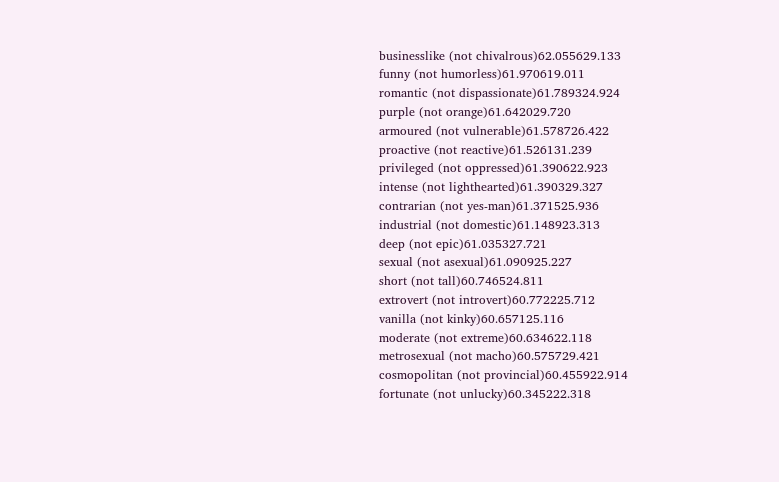businesslike (not chivalrous)62.055629.133
funny (not humorless)61.970619.011
romantic (not dispassionate)61.789324.924
purple (not orange)61.642029.720
armoured (not vulnerable)61.578726.422
proactive (not reactive)61.526131.239
privileged (not oppressed)61.390622.923
intense (not lighthearted)61.390329.327
contrarian (not yes-man)61.371525.936
industrial (not domestic)61.148923.313
deep (not epic)61.035327.721
sexual (not asexual)61.090925.227
short (not tall)60.746524.811
extrovert (not introvert)60.772225.712
vanilla (not kinky)60.657125.116
moderate (not extreme)60.634622.118
metrosexual (not macho)60.575729.421
cosmopolitan (not provincial)60.455922.914
fortunate (not unlucky)60.345222.318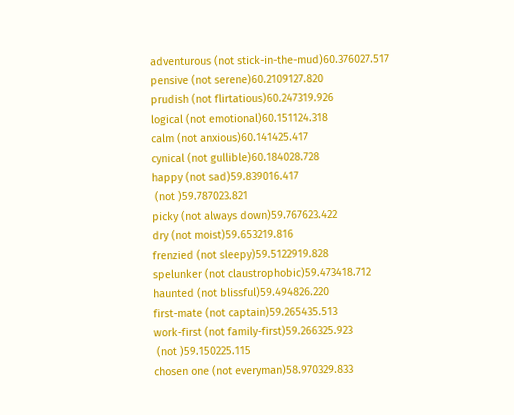adventurous (not stick-in-the-mud)60.376027.517
pensive (not serene)60.2109127.820
prudish (not flirtatious)60.247319.926
logical (not emotional)60.151124.318
calm (not anxious)60.141425.417
cynical (not gullible)60.184028.728
happy (not sad)59.839016.417
 (not )59.787023.821
picky (not always down)59.767623.422
dry (not moist)59.653219.816
frenzied (not sleepy)59.5122919.828
spelunker (not claustrophobic)59.473418.712
haunted (not blissful)59.494826.220
first-mate (not captain)59.265435.513
work-first (not family-first)59.266325.923
 (not )59.150225.115
chosen one (not everyman)58.970329.833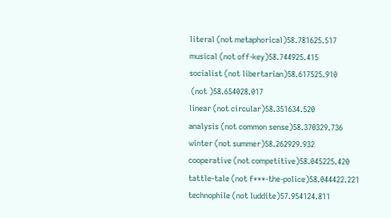literal (not metaphorical)58.781625.517
musical (not off-key)58.744925.415
socialist (not libertarian)58.617525.910
 (not )58.654028.017
linear (not circular)58.351634.520
analysis (not common sense)58.370329.736
winter (not summer)58.262929.932
cooperative (not competitive)58.045225.420
tattle-tale (not f***-the-police)58.044422.221
technophile (not luddite)57.954124.811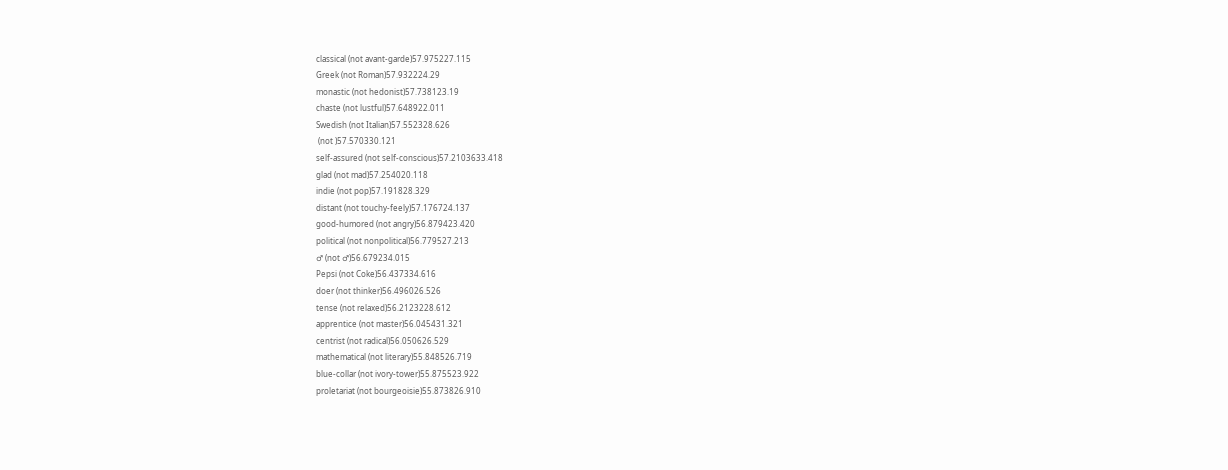classical (not avant-garde)57.975227.115
Greek (not Roman)57.932224.29
monastic (not hedonist)57.738123.19
chaste (not lustful)57.648922.011
Swedish (not Italian)57.552328.626
 (not )57.570330.121
self-assured (not self-conscious)57.2103633.418
glad (not mad)57.254020.118
indie (not pop)57.191828.329
distant (not touchy-feely)57.176724.137
good-humored (not angry)56.879423.420
political (not nonpolitical)56.779527.213
♂ (not ♂)56.679234.015
Pepsi (not Coke)56.437334.616
doer (not thinker)56.496026.526
tense (not relaxed)56.2123228.612
apprentice (not master)56.045431.321
centrist (not radical)56.050626.529
mathematical (not literary)55.848526.719
blue-collar (not ivory-tower)55.875523.922
proletariat (not bourgeoisie)55.873826.910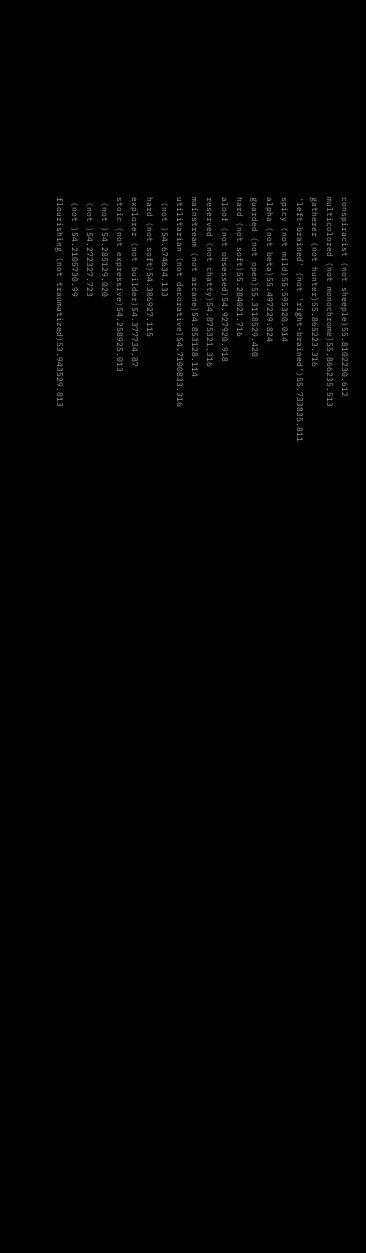conspiracist (not sheeple)55.8102230.612
multicolored (not monochrome)55.866235.513
gatherer (not hunter)55.865223.316
'left-brained' (not 'right-brained')55.733835.811
spicy (not mild)55.595320.014
alpha (not beta)55.497229.824
guarded (not open)55.3118529.420
hard (not soft)55.284021.716
aloof (not obsessed)54.927920.918
reserved (not chatty)54.875321.316
mainstream (not arcane)54.853128.114
utilitarian (not decorative)54.7100833.316
 (not )54.674634.133
hard (not soft)54.386927.115
explorer (not builder)54.377734.87
stoic (not expressive)54.258925.013
 (not )54.285129.020
 (not )54.272327.723
 (not )54.2105730.99
flourishing (not traumatized)53.943529.813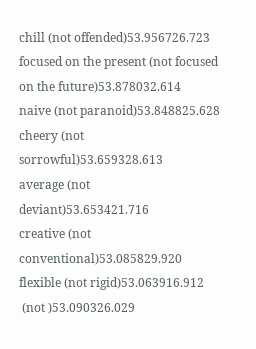chill (not offended)53.956726.723
focused on the present (not focused on the future)53.878032.614
naive (not paranoid)53.848825.628
cheery (not sorrowful)53.659328.613
average (not deviant)53.653421.716
creative (not conventional)53.085829.920
flexible (not rigid)53.063916.912
 (not )53.090326.029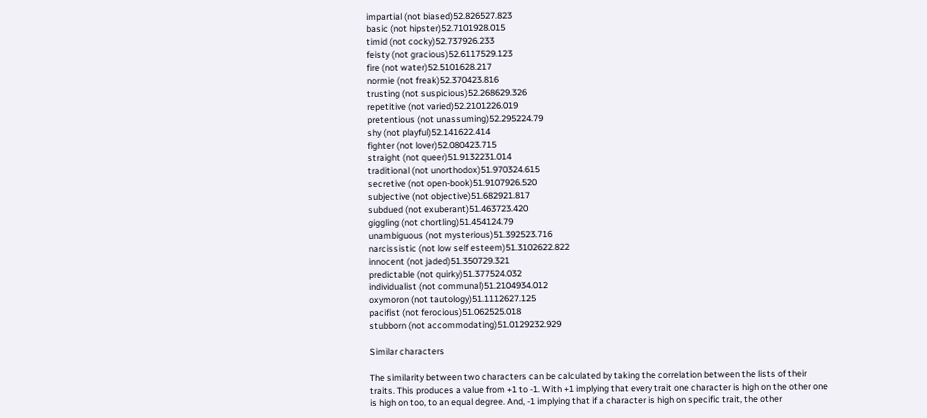impartial (not biased)52.826527.823
basic (not hipster)52.7101928.015
timid (not cocky)52.737926.233
feisty (not gracious)52.6117529.123
fire (not water)52.5101628.217
normie (not freak)52.370423.816
trusting (not suspicious)52.268629.326
repetitive (not varied)52.2101226.019
pretentious (not unassuming)52.295224.79
shy (not playful)52.141622.414
fighter (not lover)52.080423.715
straight (not queer)51.9132231.014
traditional (not unorthodox)51.970324.615
secretive (not open-book)51.9107926.520
subjective (not objective)51.682921.817
subdued (not exuberant)51.463723.420
giggling (not chortling)51.454124.79
unambiguous (not mysterious)51.392523.716
narcissistic (not low self esteem)51.3102622.822
innocent (not jaded)51.350729.321
predictable (not quirky)51.377524.032
individualist (not communal)51.2104934.012
oxymoron (not tautology)51.1112627.125
pacifist (not ferocious)51.062525.018
stubborn (not accommodating)51.0129232.929

Similar characters

The similarity between two characters can be calculated by taking the correlation between the lists of their traits. This produces a value from +1 to -1. With +1 implying that every trait one character is high on the other one is high on too, to an equal degree. And, -1 implying that if a character is high on specific trait, the other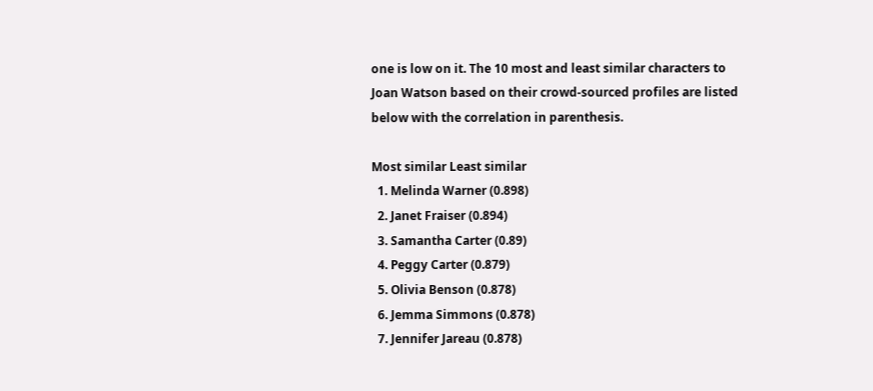one is low on it. The 10 most and least similar characters to Joan Watson based on their crowd-sourced profiles are listed below with the correlation in parenthesis.

Most similar Least similar
  1. Melinda Warner (0.898)
  2. Janet Fraiser (0.894)
  3. Samantha Carter (0.89)
  4. Peggy Carter (0.879)
  5. Olivia Benson (0.878)
  6. Jemma Simmons (0.878)
  7. Jennifer Jareau (0.878)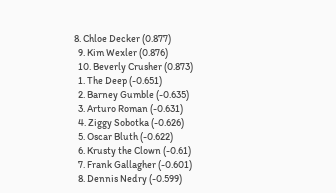8. Chloe Decker (0.877)
  9. Kim Wexler (0.876)
  10. Beverly Crusher (0.873)
  1. The Deep (-0.651)
  2. Barney Gumble (-0.635)
  3. Arturo Roman (-0.631)
  4. Ziggy Sobotka (-0.626)
  5. Oscar Bluth (-0.622)
  6. Krusty the Clown (-0.61)
  7. Frank Gallagher (-0.601)
  8. Dennis Nedry (-0.599)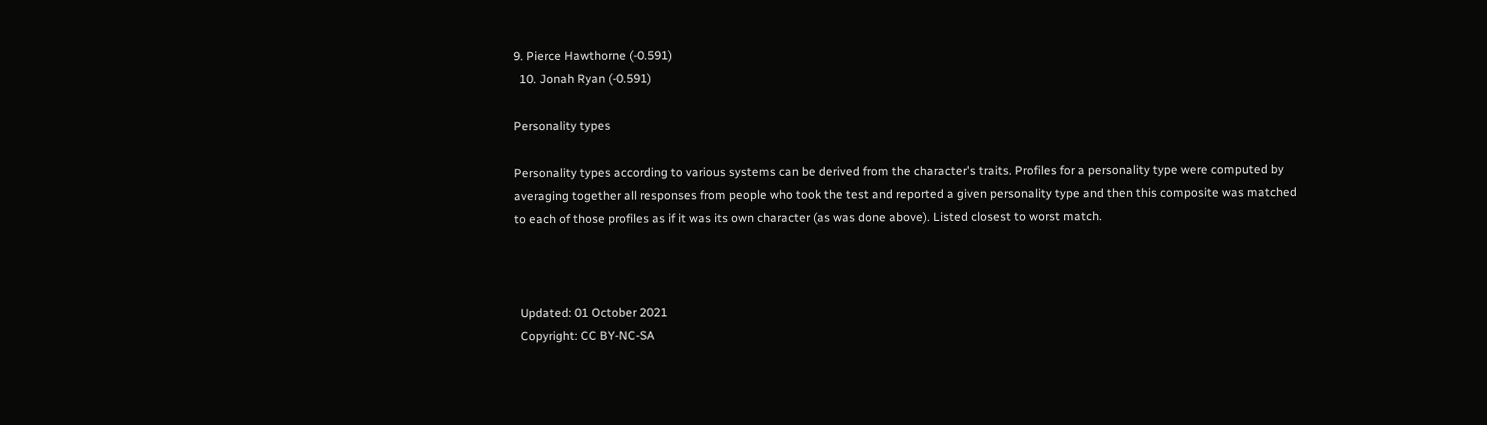9. Pierce Hawthorne (-0.591)
  10. Jonah Ryan (-0.591)

Personality types

Personality types according to various systems can be derived from the character's traits. Profiles for a personality type were computed by averaging together all responses from people who took the test and reported a given personality type and then this composite was matched to each of those profiles as if it was its own character (as was done above). Listed closest to worst match.



  Updated: 01 October 2021
  Copyright: CC BY-NC-SA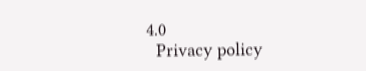4.0
  Privacy policy